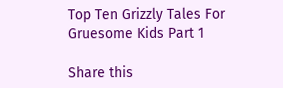Top Ten Grizzly Tales For Gruesome Kids Part 1

Share this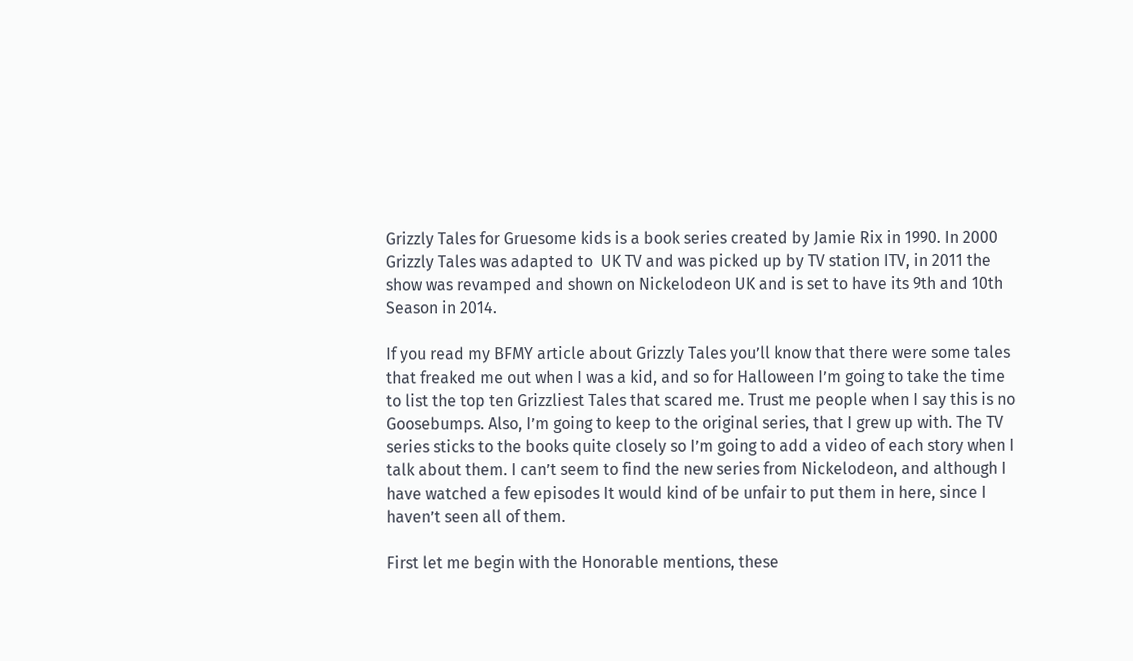Grizzly Tales for Gruesome kids is a book series created by Jamie Rix in 1990. In 2000 Grizzly Tales was adapted to  UK TV and was picked up by TV station ITV, in 2011 the show was revamped and shown on Nickelodeon UK and is set to have its 9th and 10th Season in 2014.

If you read my BFMY article about Grizzly Tales you’ll know that there were some tales that freaked me out when I was a kid, and so for Halloween I’m going to take the time to list the top ten Grizzliest Tales that scared me. Trust me people when I say this is no Goosebumps. Also, I’m going to keep to the original series, that I grew up with. The TV series sticks to the books quite closely so I’m going to add a video of each story when I talk about them. I can’t seem to find the new series from Nickelodeon, and although I have watched a few episodes It would kind of be unfair to put them in here, since I haven’t seen all of them.

First let me begin with the Honorable mentions, these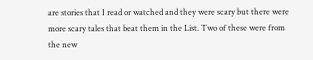are stories that I read or watched and they were scary but there were more scary tales that beat them in the List. Two of these were from the new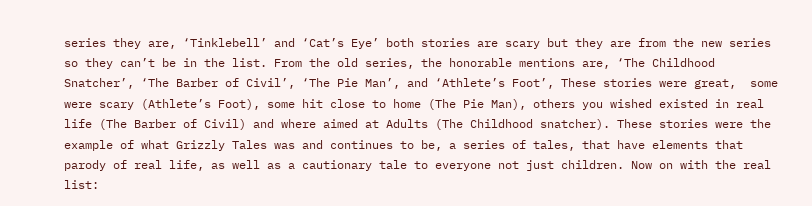series they are, ‘Tinklebell’ and ‘Cat’s Eye’ both stories are scary but they are from the new series so they can’t be in the list. From the old series, the honorable mentions are, ‘The Childhood Snatcher’, ‘The Barber of Civil’, ‘The Pie Man’, and ‘Athlete’s Foot’, These stories were great,  some were scary (Athlete’s Foot), some hit close to home (The Pie Man), others you wished existed in real life (The Barber of Civil) and where aimed at Adults (The Childhood snatcher). These stories were the example of what Grizzly Tales was and continues to be, a series of tales, that have elements that parody of real life, as well as a cautionary tale to everyone not just children. Now on with the real list: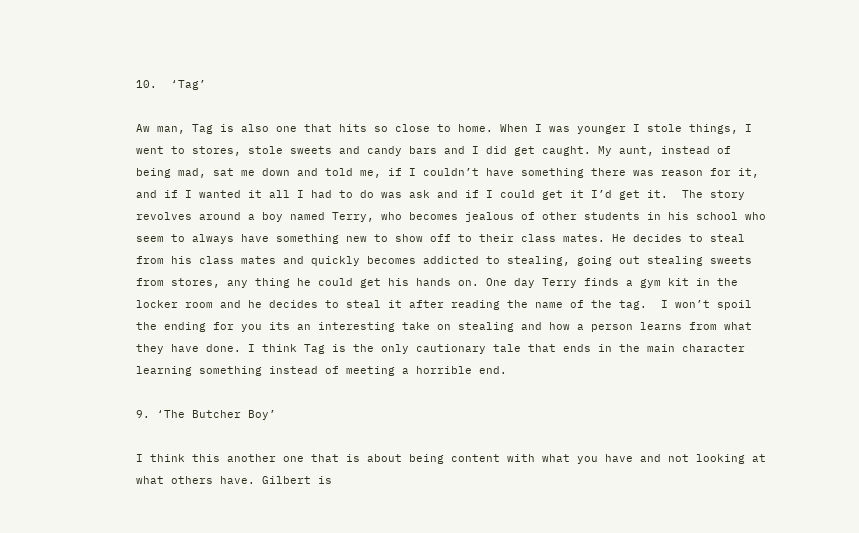10.  ‘Tag’

Aw man, Tag is also one that hits so close to home. When I was younger I stole things, I went to stores, stole sweets and candy bars and I did get caught. My aunt, instead of being mad, sat me down and told me, if I couldn’t have something there was reason for it, and if I wanted it all I had to do was ask and if I could get it I’d get it.  The story revolves around a boy named Terry, who becomes jealous of other students in his school who seem to always have something new to show off to their class mates. He decides to steal from his class mates and quickly becomes addicted to stealing, going out stealing sweets from stores, any thing he could get his hands on. One day Terry finds a gym kit in the locker room and he decides to steal it after reading the name of the tag.  I won’t spoil the ending for you its an interesting take on stealing and how a person learns from what they have done. I think Tag is the only cautionary tale that ends in the main character learning something instead of meeting a horrible end.

9. ‘The Butcher Boy’

I think this another one that is about being content with what you have and not looking at what others have. Gilbert is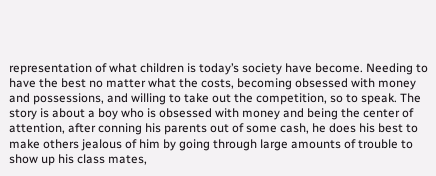representation of what children is today’s society have become. Needing to have the best no matter what the costs, becoming obsessed with money and possessions, and willing to take out the competition, so to speak. The story is about a boy who is obsessed with money and being the center of attention, after conning his parents out of some cash, he does his best to make others jealous of him by going through large amounts of trouble to show up his class mates,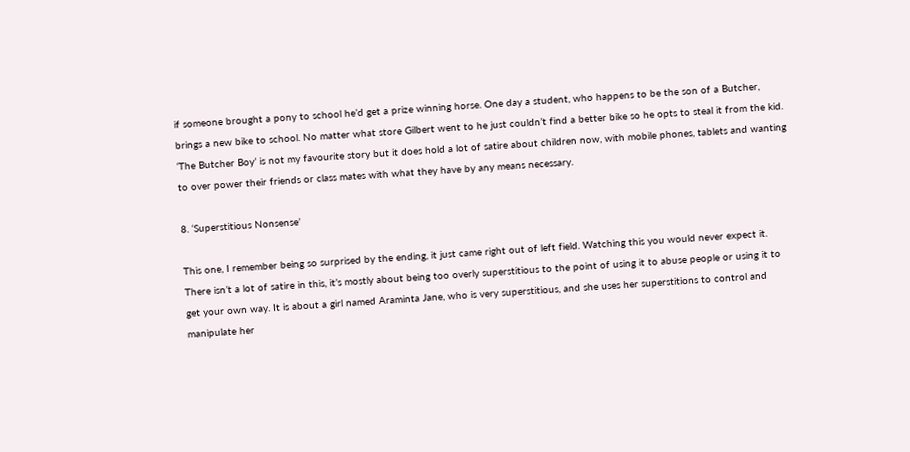if someone brought a pony to school he’d get a prize winning horse. One day a student, who happens to be the son of a Butcher, brings a new bike to school. No matter what store Gilbert went to he just couldn’t find a better bike so he opts to steal it from the kid. ‘The Butcher Boy’ is not my favourite story but it does hold a lot of satire about children now, with mobile phones, tablets and wanting to over power their friends or class mates with what they have by any means necessary.

8. ‘Superstitious Nonsense’

This one, I remember being so surprised by the ending, it just came right out of left field. Watching this you would never expect it. There isn’t a lot of satire in this, it’s mostly about being too overly superstitious to the point of using it to abuse people or using it to get your own way. It is about a girl named Araminta Jane, who is very superstitious, and she uses her superstitions to control and manipulate her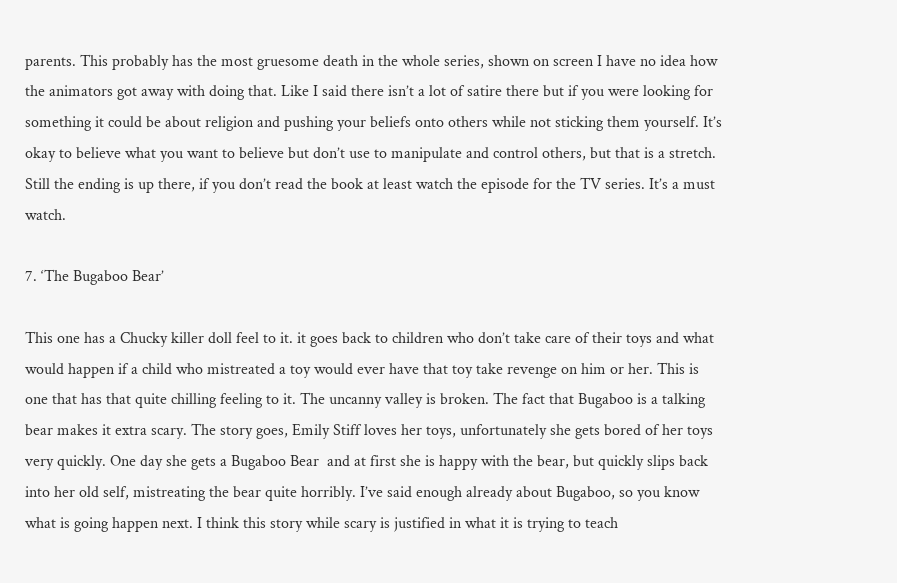parents. This probably has the most gruesome death in the whole series, shown on screen I have no idea how the animators got away with doing that. Like I said there isn’t a lot of satire there but if you were looking for something it could be about religion and pushing your beliefs onto others while not sticking them yourself. It’s okay to believe what you want to believe but don’t use to manipulate and control others, but that is a stretch.  Still the ending is up there, if you don’t read the book at least watch the episode for the TV series. It’s a must watch.

7. ‘The Bugaboo Bear’

This one has a Chucky killer doll feel to it. it goes back to children who don’t take care of their toys and what would happen if a child who mistreated a toy would ever have that toy take revenge on him or her. This is one that has that quite chilling feeling to it. The uncanny valley is broken. The fact that Bugaboo is a talking bear makes it extra scary. The story goes, Emily Stiff loves her toys, unfortunately she gets bored of her toys very quickly. One day she gets a Bugaboo Bear  and at first she is happy with the bear, but quickly slips back into her old self, mistreating the bear quite horribly. I’ve said enough already about Bugaboo, so you know what is going happen next. I think this story while scary is justified in what it is trying to teach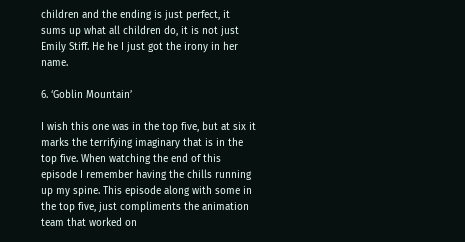children and the ending is just perfect, it sums up what all children do, it is not just Emily Stiff. He he I just got the irony in her name.

6. ‘Goblin Mountain’

I wish this one was in the top five, but at six it marks the terrifying imaginary that is in the top five. When watching the end of this episode I remember having the chills running up my spine. This episode along with some in the top five, just compliments the animation team that worked on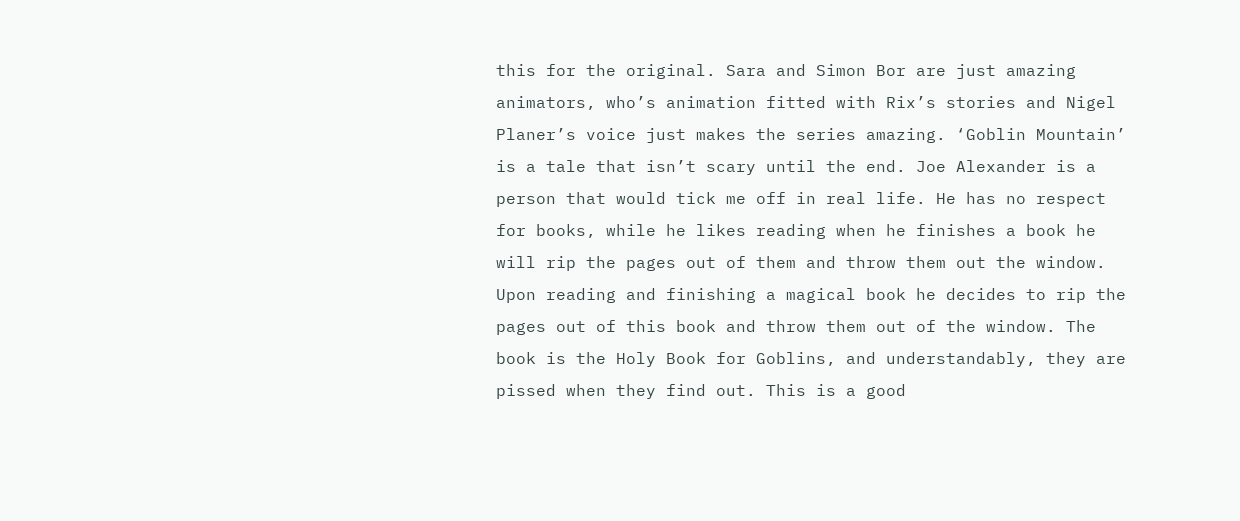this for the original. Sara and Simon Bor are just amazing animators, who’s animation fitted with Rix’s stories and Nigel Planer’s voice just makes the series amazing. ‘Goblin Mountain’ is a tale that isn’t scary until the end. Joe Alexander is a person that would tick me off in real life. He has no respect for books, while he likes reading when he finishes a book he will rip the pages out of them and throw them out the window. Upon reading and finishing a magical book he decides to rip the pages out of this book and throw them out of the window. The book is the Holy Book for Goblins, and understandably, they are pissed when they find out. This is a good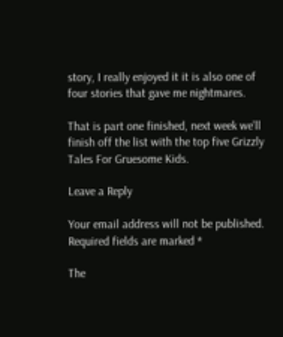story, I really enjoyed it it is also one of four stories that gave me nightmares.

That is part one finished, next week we’ll finish off the list with the top five Grizzly Tales For Gruesome Kids.

Leave a Reply

Your email address will not be published. Required fields are marked *

The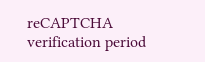reCAPTCHA verification period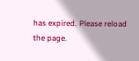has expired. Please reload the page.